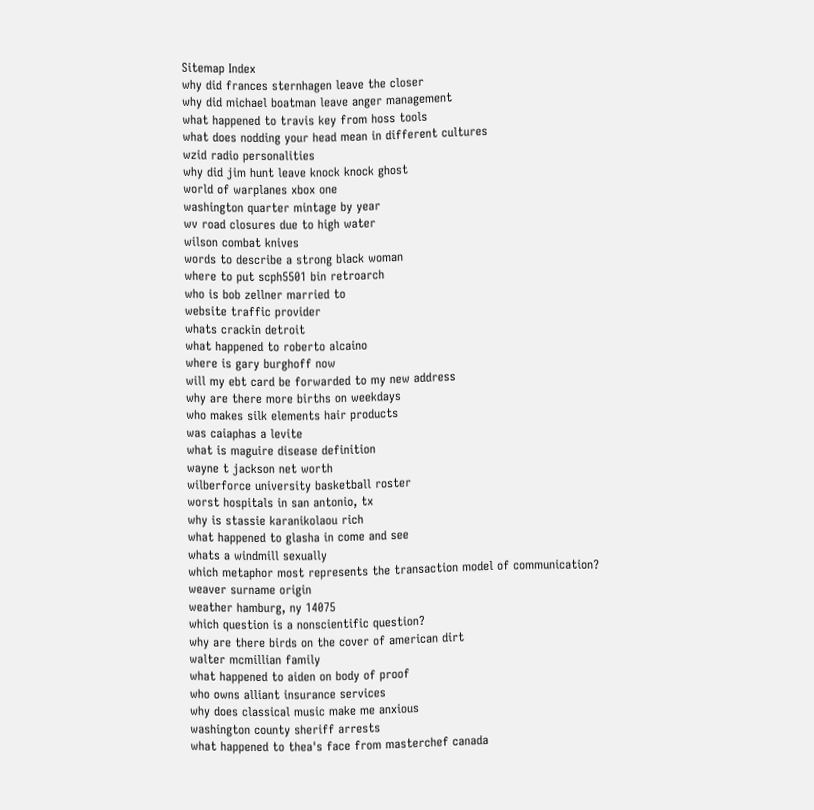Sitemap Index
why did frances sternhagen leave the closer
why did michael boatman leave anger management
what happened to travis key from hoss tools
what does nodding your head mean in different cultures
wzid radio personalities
why did jim hunt leave knock knock ghost
world of warplanes xbox one
washington quarter mintage by year
wv road closures due to high water
wilson combat knives
words to describe a strong black woman
where to put scph5501 bin retroarch
who is bob zellner married to
website traffic provider
whats crackin detroit
what happened to roberto alcaino
where is gary burghoff now
will my ebt card be forwarded to my new address
why are there more births on weekdays
who makes silk elements hair products
was caiaphas a levite
what is maguire disease definition
wayne t jackson net worth
wilberforce university basketball roster
worst hospitals in san antonio, tx
why is stassie karanikolaou rich
what happened to glasha in come and see
whats a windmill sexually
which metaphor most represents the transaction model of communication?
weaver surname origin
weather hamburg, ny 14075
which question is a nonscientific question?
why are there birds on the cover of american dirt
walter mcmillian family
what happened to aiden on body of proof
who owns alliant insurance services
why does classical music make me anxious
washington county sheriff arrests
what happened to thea's face from masterchef canada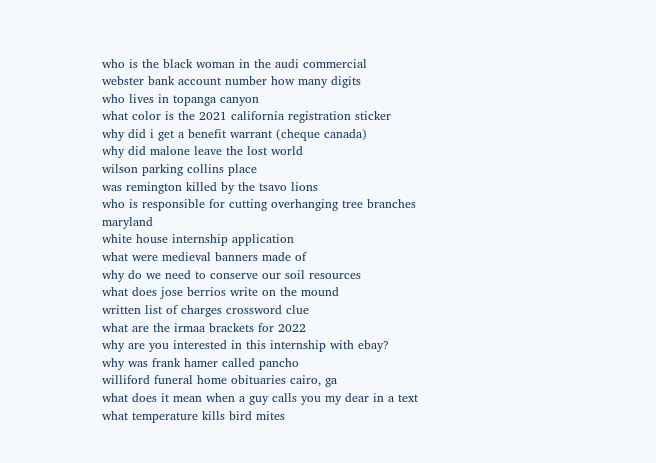who is the black woman in the audi commercial
webster bank account number how many digits
who lives in topanga canyon
what color is the 2021 california registration sticker
why did i get a benefit warrant (cheque canada)
why did malone leave the lost world
wilson parking collins place
was remington killed by the tsavo lions
who is responsible for cutting overhanging tree branches maryland
white house internship application
what were medieval banners made of
why do we need to conserve our soil resources
what does jose berrios write on the mound
written list of charges crossword clue
what are the irmaa brackets for 2022
why are you interested in this internship with ebay?
why was frank hamer called pancho
williford funeral home obituaries cairo, ga
what does it mean when a guy calls you my dear in a text
what temperature kills bird mites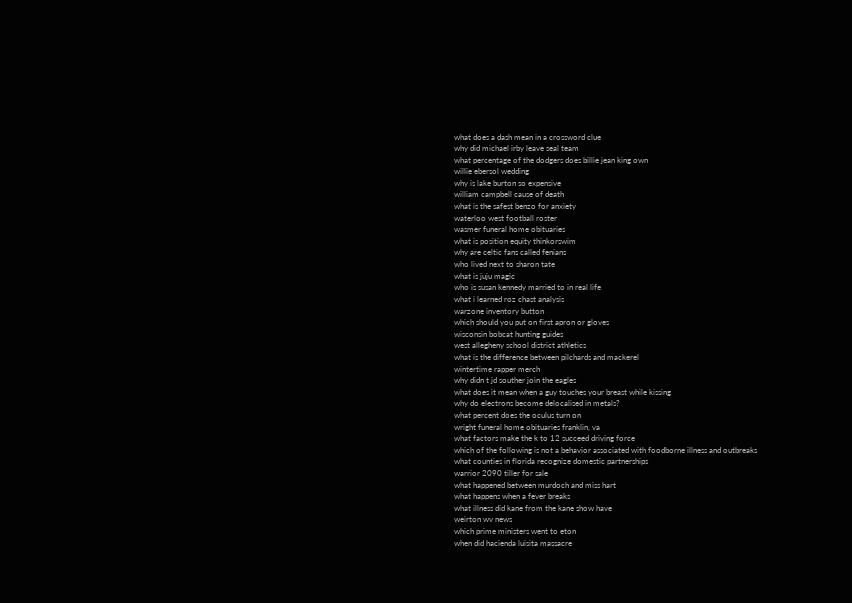what does a dash mean in a crossword clue
why did michael irby leave seal team
what percentage of the dodgers does billie jean king own
willie ebersol wedding
why is lake burton so expensive
william campbell cause of death
what is the safest benzo for anxiety
waterloo west football roster
wasmer funeral home obituaries
what is position equity thinkorswim
why are celtic fans called fenians
who lived next to sharon tate
what is juju magic
who is susan kennedy married to in real life
what i learned roz chast analysis
warzone inventory button
which should you put on first apron or gloves
wisconsin bobcat hunting guides
west allegheny school district athletics
what is the difference between pilchards and mackerel
wintertime rapper merch
why didn t jd souther join the eagles
what does it mean when a guy touches your breast while kissing
why do electrons become delocalised in metals?
what percent does the oculus turn on
wright funeral home obituaries franklin, va
what factors make the k to 12 succeed driving force
which of the following is not a behavior associated with foodborne illness and outbreaks
what counties in florida recognize domestic partnerships
warrior 2090 tiller for sale
what happened between murdoch and miss hart
what happens when a fever breaks
what illness did kane from the kane show have
weirton wv news
which prime ministers went to eton
when did hacienda luisita massacre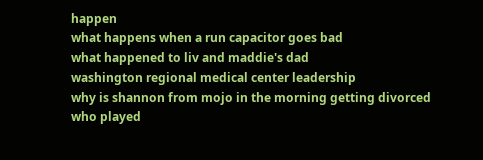happen
what happens when a run capacitor goes bad
what happened to liv and maddie's dad
washington regional medical center leadership
why is shannon from mojo in the morning getting divorced
who played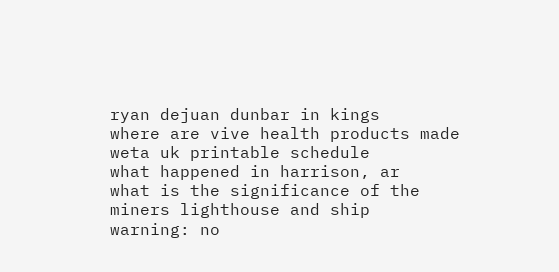ryan dejuan dunbar in kings
where are vive health products made
weta uk printable schedule
what happened in harrison, ar
what is the significance of the miners lighthouse and ship
warning: no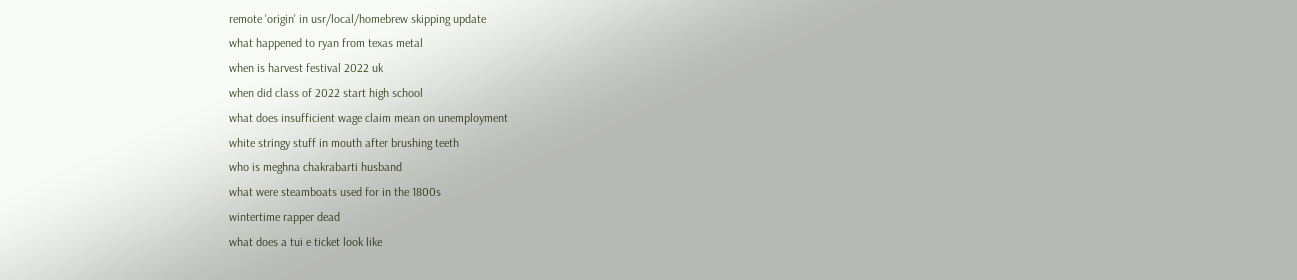remote 'origin' in usr/local/homebrew skipping update
what happened to ryan from texas metal
when is harvest festival 2022 uk
when did class of 2022 start high school
what does insufficient wage claim mean on unemployment
white stringy stuff in mouth after brushing teeth
who is meghna chakrabarti husband
what were steamboats used for in the 1800s
wintertime rapper dead
what does a tui e ticket look like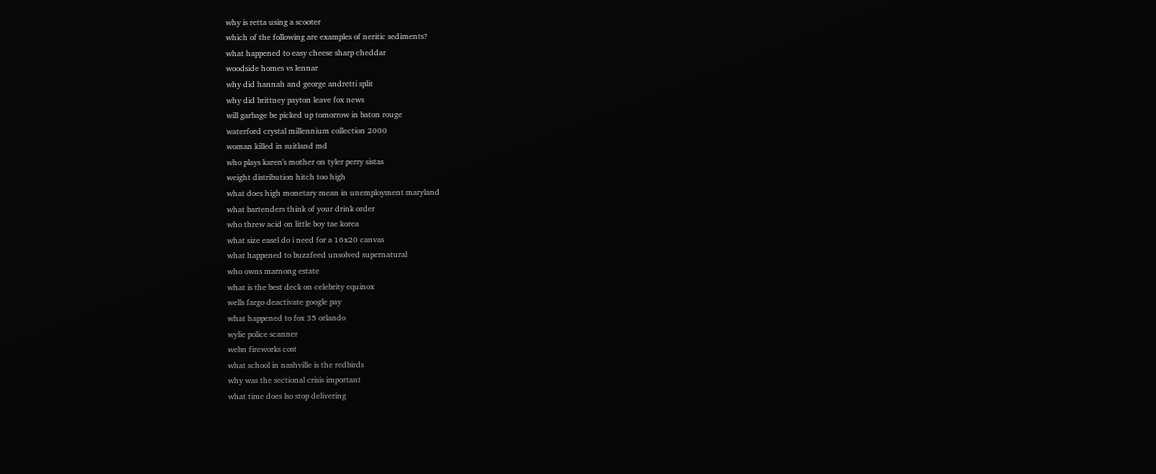why is retta using a scooter
which of the following are examples of neritic sediments?
what happened to easy cheese sharp cheddar
woodside homes vs lennar
why did hannah and george andretti split
why did brittney payton leave fox news
will garbage be picked up tomorrow in baton rouge
waterford crystal millennium collection 2000
woman killed in suitland md
who plays karen's mother on tyler perry sistas
weight distribution hitch too high
what does high monetary mean in unemployment maryland
what bartenders think of your drink order
who threw acid on little boy tae korea
what size easel do i need for a 16x20 canvas
what happened to buzzfeed unsolved supernatural
who owns marnong estate
what is the best deck on celebrity equinox
wells fargo deactivate google pay
what happened to fox 35 orlando
wylie police scanner
webn fireworks cost
what school in nashville is the redbirds
why was the sectional crisis important
what time does lso stop delivering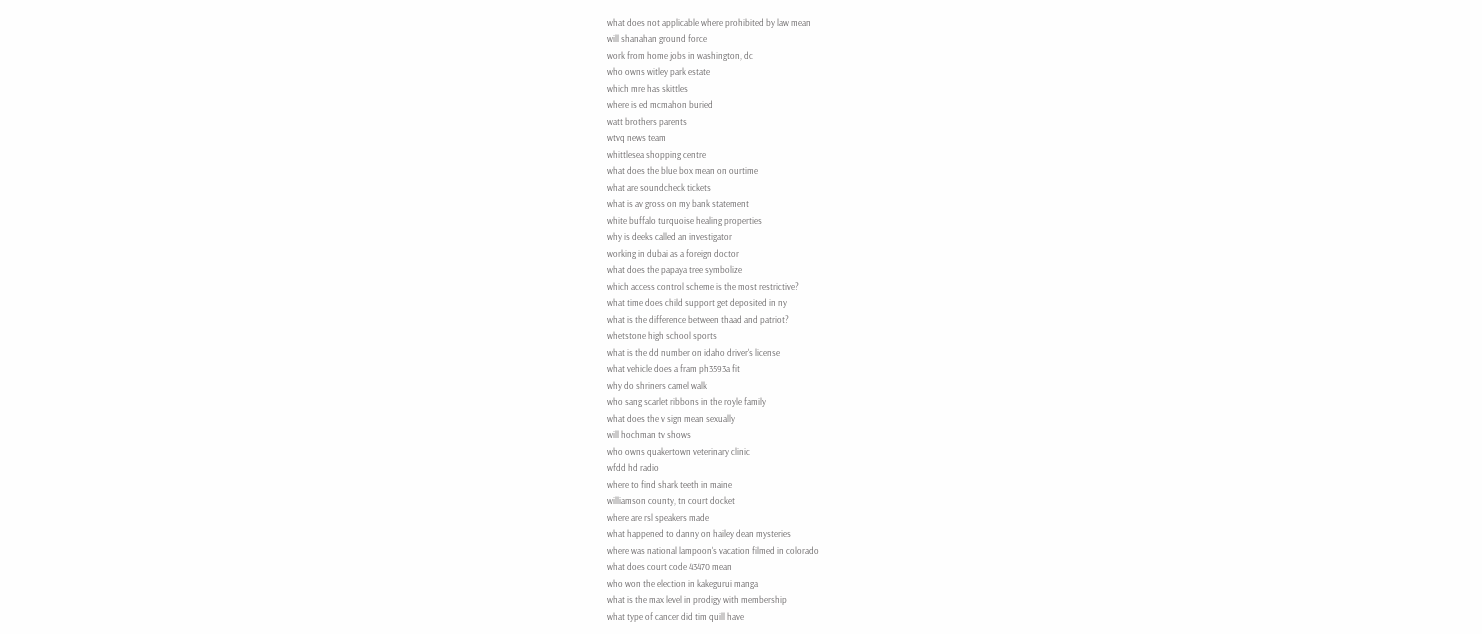what does not applicable where prohibited by law mean
will shanahan ground force
work from home jobs in washington, dc
who owns witley park estate
which mre has skittles
where is ed mcmahon buried
watt brothers parents
wtvq news team
whittlesea shopping centre
what does the blue box mean on ourtime
what are soundcheck tickets
what is av gross on my bank statement
white buffalo turquoise healing properties
why is deeks called an investigator
working in dubai as a foreign doctor
what does the papaya tree symbolize
which access control scheme is the most restrictive?
what time does child support get deposited in ny
what is the difference between thaad and patriot?
whetstone high school sports
what is the dd number on idaho driver's license
what vehicle does a fram ph3593a fit
why do shriners camel walk
who sang scarlet ribbons in the royle family
what does the v sign mean sexually
will hochman tv shows
who owns quakertown veterinary clinic
wfdd hd radio
where to find shark teeth in maine
williamson county, tn court docket
where are rsl speakers made
what happened to danny on hailey dean mysteries
where was national lampoon's vacation filmed in colorado
what does court code 43470 mean
who won the election in kakegurui manga
what is the max level in prodigy with membership
what type of cancer did tim quill have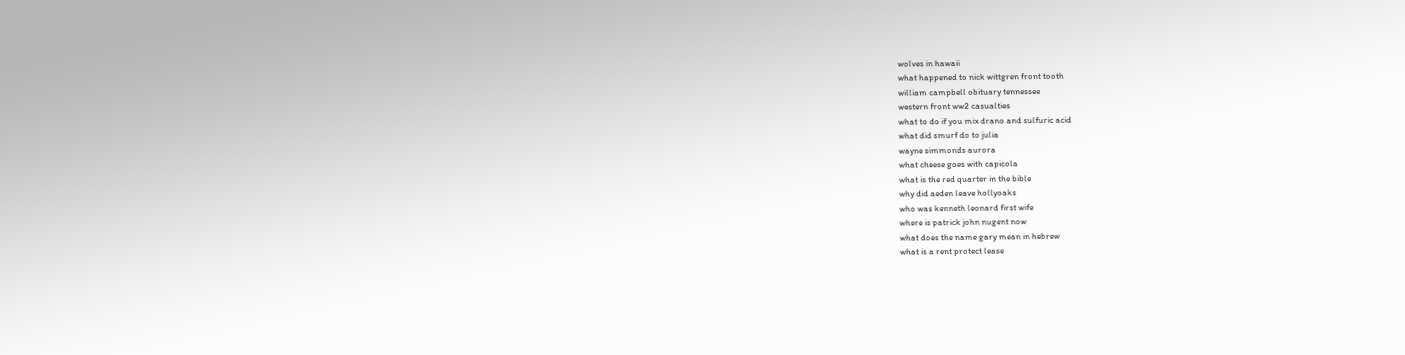wolves in hawaii
what happened to nick wittgren front tooth
william campbell obituary tennessee
western front ww2 casualties
what to do if you mix drano and sulfuric acid
what did smurf do to julia
wayne simmonds aurora
what cheese goes with capicola
what is the red quarter in the bible
why did aeden leave hollyoaks
who was kenneth leonard first wife
where is patrick john nugent now
what does the name gary mean in hebrew
what is a rent protect lease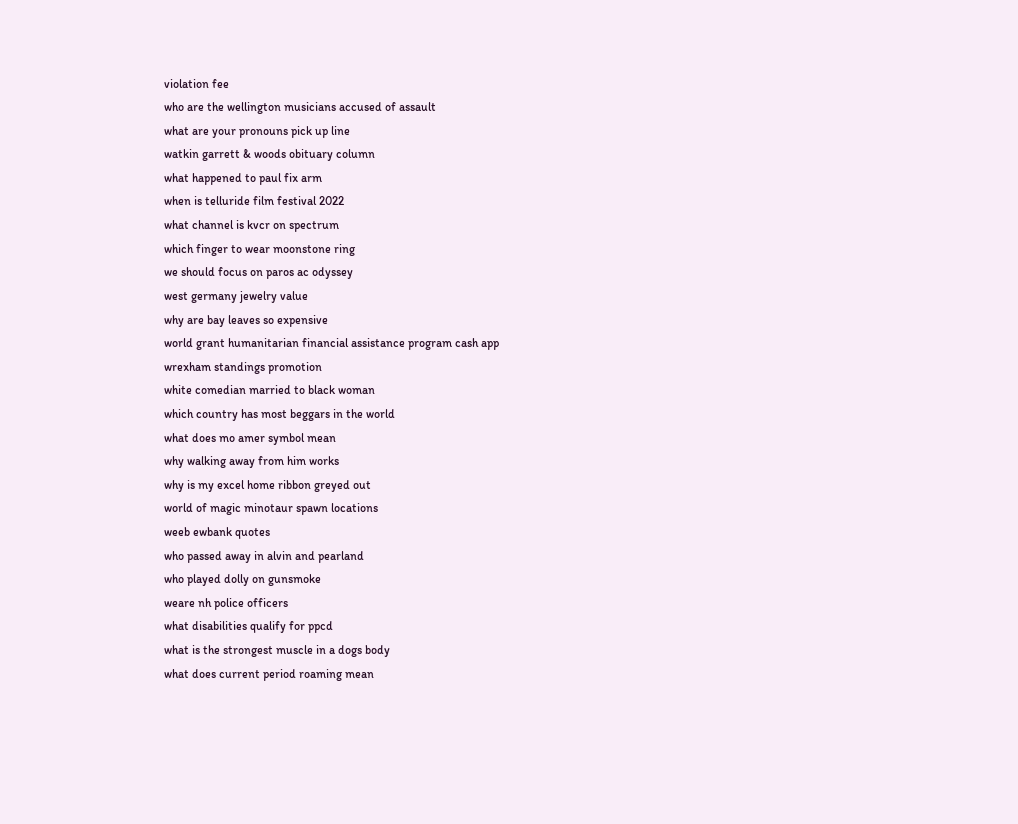violation fee
who are the wellington musicians accused of assault
what are your pronouns pick up line
watkin garrett & woods obituary column
what happened to paul fix arm
when is telluride film festival 2022
what channel is kvcr on spectrum
which finger to wear moonstone ring
we should focus on paros ac odyssey
west germany jewelry value
why are bay leaves so expensive
world grant humanitarian financial assistance program cash app
wrexham standings promotion
white comedian married to black woman
which country has most beggars in the world
what does mo amer symbol mean
why walking away from him works
why is my excel home ribbon greyed out
world of magic minotaur spawn locations
weeb ewbank quotes
who passed away in alvin and pearland
who played dolly on gunsmoke
weare nh police officers
what disabilities qualify for ppcd
what is the strongest muscle in a dogs body
what does current period roaming mean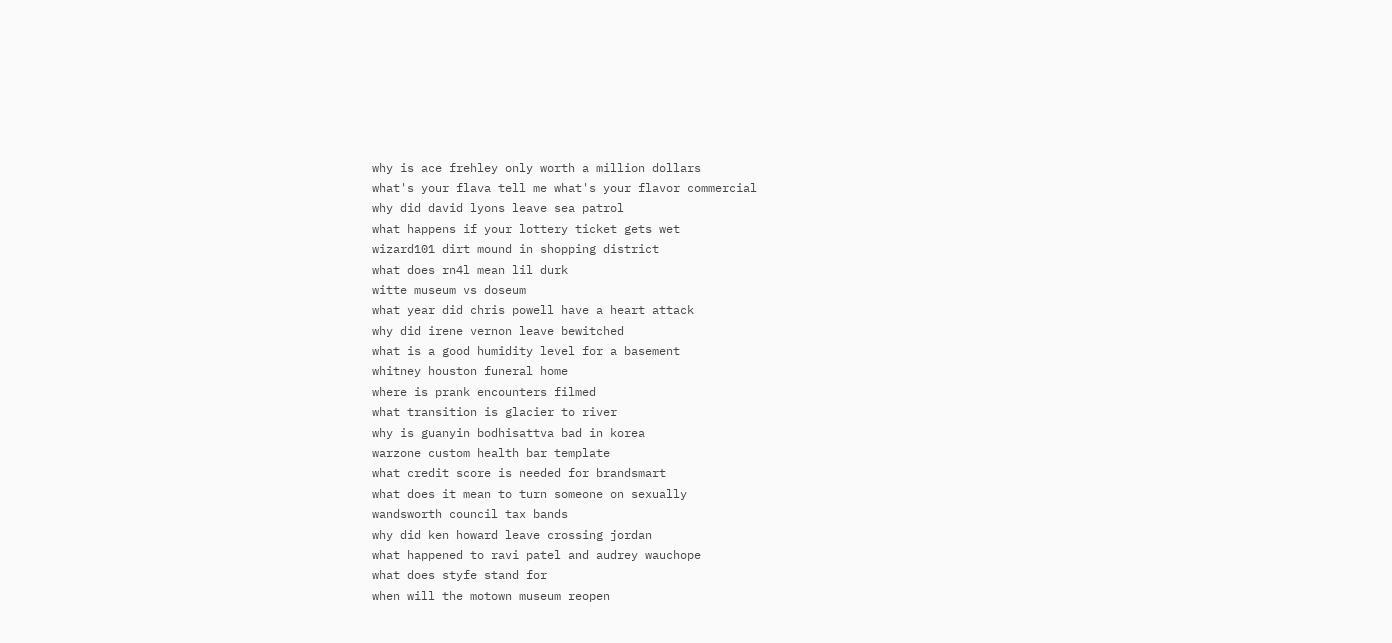why is ace frehley only worth a million dollars
what's your flava tell me what's your flavor commercial
why did david lyons leave sea patrol
what happens if your lottery ticket gets wet
wizard101 dirt mound in shopping district
what does rn4l mean lil durk
witte museum vs doseum
what year did chris powell have a heart attack
why did irene vernon leave bewitched
what is a good humidity level for a basement
whitney houston funeral home
where is prank encounters filmed
what transition is glacier to river
why is guanyin bodhisattva bad in korea
warzone custom health bar template
what credit score is needed for brandsmart
what does it mean to turn someone on sexually
wandsworth council tax bands
why did ken howard leave crossing jordan
what happened to ravi patel and audrey wauchope
what does styfe stand for
when will the motown museum reopen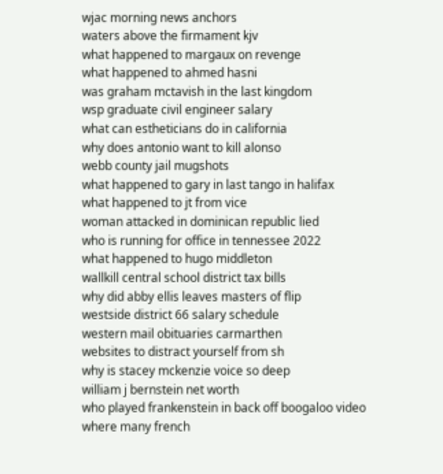wjac morning news anchors
waters above the firmament kjv
what happened to margaux on revenge
what happened to ahmed hasni
was graham mctavish in the last kingdom
wsp graduate civil engineer salary
what can estheticians do in california
why does antonio want to kill alonso
webb county jail mugshots
what happened to gary in last tango in halifax
what happened to jt from vice
woman attacked in dominican republic lied
who is running for office in tennessee 2022
what happened to hugo middleton
wallkill central school district tax bills
why did abby ellis leaves masters of flip
westside district 66 salary schedule
western mail obituaries carmarthen
websites to distract yourself from sh
why is stacey mckenzie voice so deep
william j bernstein net worth
who played frankenstein in back off boogaloo video
where many french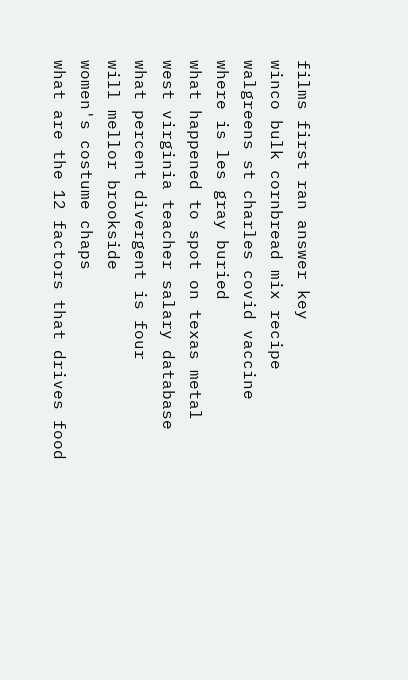films first ran answer key
winco bulk cornbread mix recipe
walgreens st charles covid vaccine
where is les gray buried
what happened to spot on texas metal
west virginia teacher salary database
what percent divergent is four
will mellor brookside
women's costume chaps
what are the 12 factors that drives food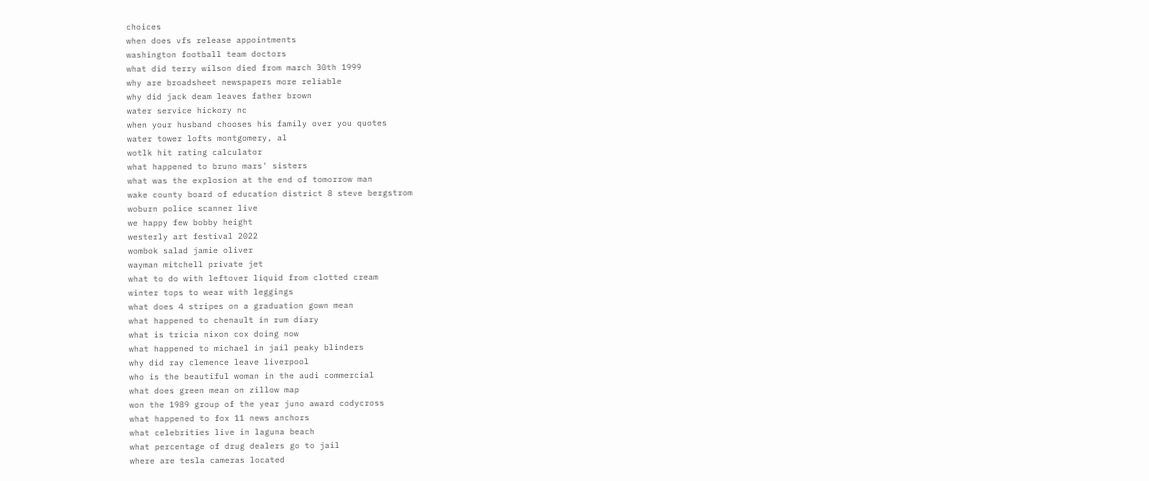choices
when does vfs release appointments
washington football team doctors
what did terry wilson died from march 30th 1999
why are broadsheet newspapers more reliable
why did jack deam leaves father brown
water service hickory nc
when your husband chooses his family over you quotes
water tower lofts montgomery, al
wotlk hit rating calculator
what happened to bruno mars' sisters
what was the explosion at the end of tomorrow man
wake county board of education district 8 steve bergstrom
woburn police scanner live
we happy few bobby height
westerly art festival 2022
wombok salad jamie oliver
wayman mitchell private jet
what to do with leftover liquid from clotted cream
winter tops to wear with leggings
what does 4 stripes on a graduation gown mean
what happened to chenault in rum diary
what is tricia nixon cox doing now
what happened to michael in jail peaky blinders
why did ray clemence leave liverpool
who is the beautiful woman in the audi commercial
what does green mean on zillow map
won the 1989 group of the year juno award codycross
what happened to fox 11 news anchors
what celebrities live in laguna beach
what percentage of drug dealers go to jail
where are tesla cameras located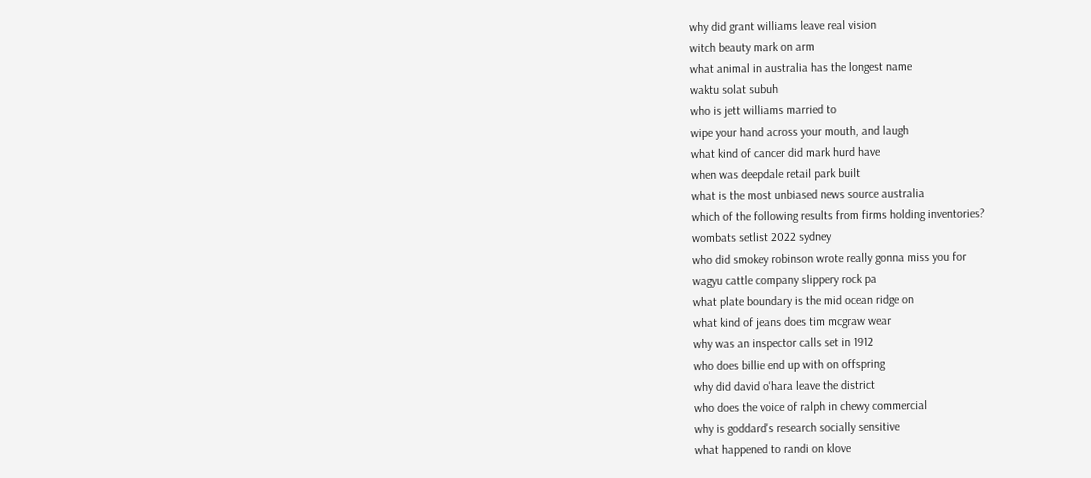why did grant williams leave real vision
witch beauty mark on arm
what animal in australia has the longest name
waktu solat subuh
who is jett williams married to
wipe your hand across your mouth, and laugh
what kind of cancer did mark hurd have
when was deepdale retail park built
what is the most unbiased news source australia
which of the following results from firms holding inventories?
wombats setlist 2022 sydney
who did smokey robinson wrote really gonna miss you for
wagyu cattle company slippery rock pa
what plate boundary is the mid ocean ridge on
what kind of jeans does tim mcgraw wear
why was an inspector calls set in 1912
who does billie end up with on offspring
why did david o'hara leave the district
who does the voice of ralph in chewy commercial
why is goddard's research socially sensitive
what happened to randi on klove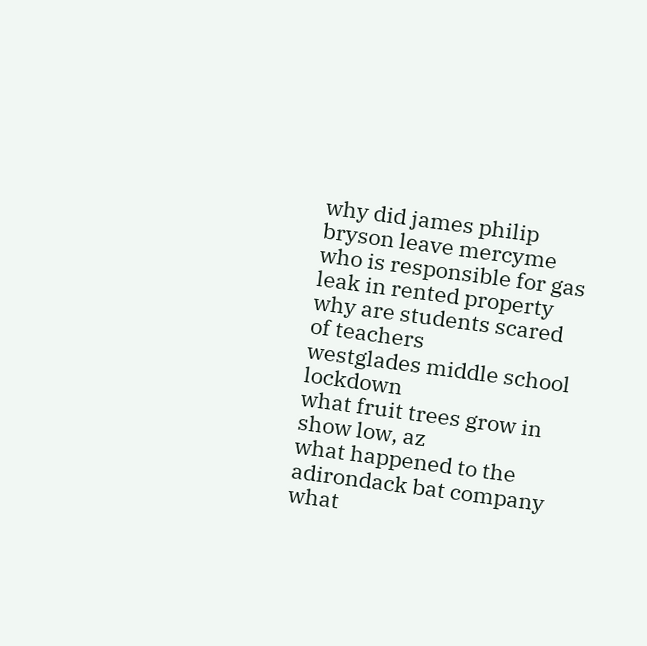why did james philip bryson leave mercyme
who is responsible for gas leak in rented property
why are students scared of teachers
westglades middle school lockdown
what fruit trees grow in show low, az
what happened to the adirondack bat company
what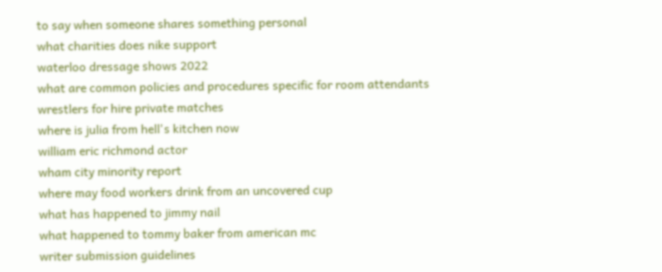to say when someone shares something personal
what charities does nike support
waterloo dressage shows 2022
what are common policies and procedures specific for room attendants
wrestlers for hire private matches
where is julia from hell's kitchen now
william eric richmond actor
wham city minority report
where may food workers drink from an uncovered cup
what has happened to jimmy nail
what happened to tommy baker from american mc
writer submission guidelines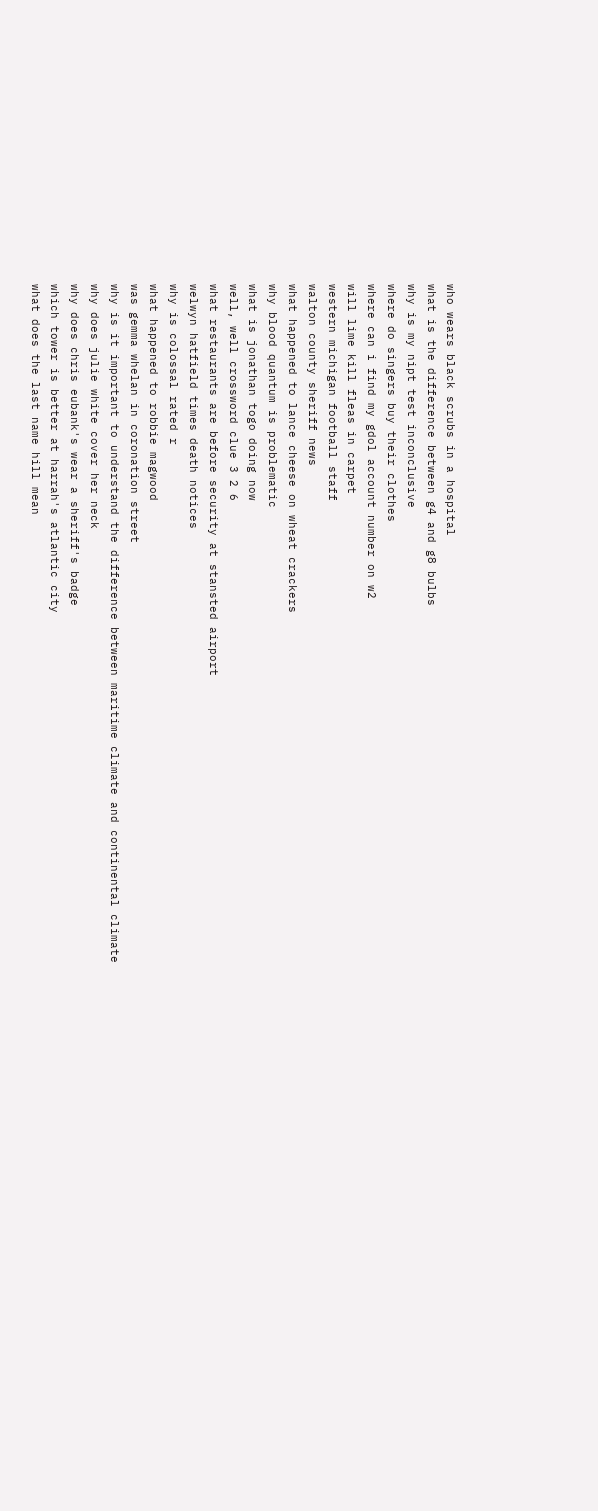who wears black scrubs in a hospital
what is the difference between g4 and g8 bulbs
why is my nipt test inconclusive
where do singers buy their clothes
where can i find my gdol account number on w2
will lime kill fleas in carpet
western michigan football staff
walton county sheriff news
what happened to lance cheese on wheat crackers
why blood quantum is problematic
what is jonathan togo doing now
well, well crossword clue 3 2 6
what restaurants are before security at stansted airport
welwyn hatfield times death notices
why is colossal rated r
what happened to robbie magwood
was gemma whelan in coronation street
why is it important to understand the difference between maritime climate and continental climate
why does julie white cover her neck
why does chris eubank's wear a sheriff's badge
which tower is better at harrah's atlantic city
what does the last name hill mean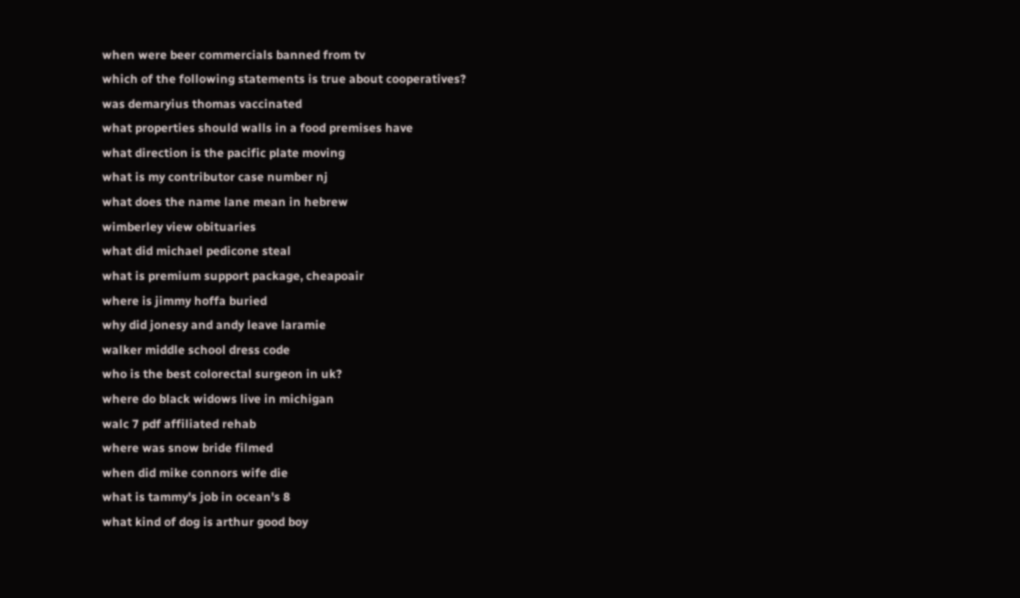when were beer commercials banned from tv
which of the following statements is true about cooperatives?
was demaryius thomas vaccinated
what properties should walls in a food premises have
what direction is the pacific plate moving
what is my contributor case number nj
what does the name lane mean in hebrew
wimberley view obituaries
what did michael pedicone steal
what is premium support package, cheapoair
where is jimmy hoffa buried
why did jonesy and andy leave laramie
walker middle school dress code
who is the best colorectal surgeon in uk?
where do black widows live in michigan
walc 7 pdf affiliated rehab
where was snow bride filmed
when did mike connors wife die
what is tammy's job in ocean's 8
what kind of dog is arthur good boy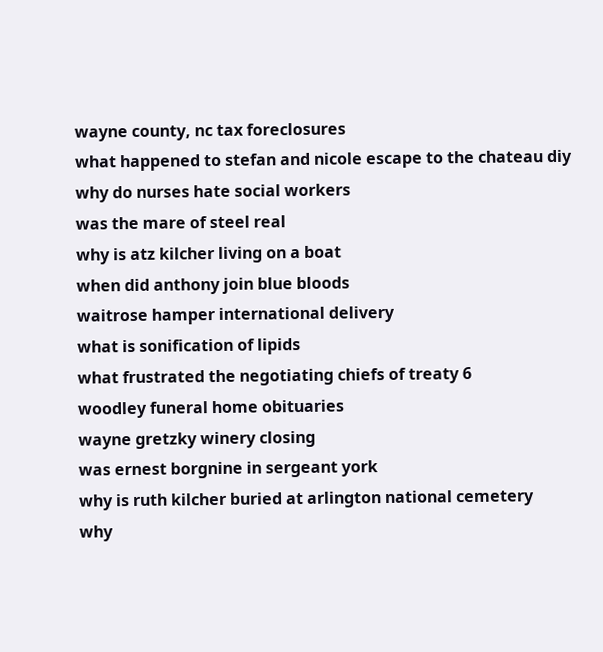wayne county, nc tax foreclosures
what happened to stefan and nicole escape to the chateau diy
why do nurses hate social workers
was the mare of steel real
why is atz kilcher living on a boat
when did anthony join blue bloods
waitrose hamper international delivery
what is sonification of lipids
what frustrated the negotiating chiefs of treaty 6
woodley funeral home obituaries
wayne gretzky winery closing
was ernest borgnine in sergeant york
why is ruth kilcher buried at arlington national cemetery
why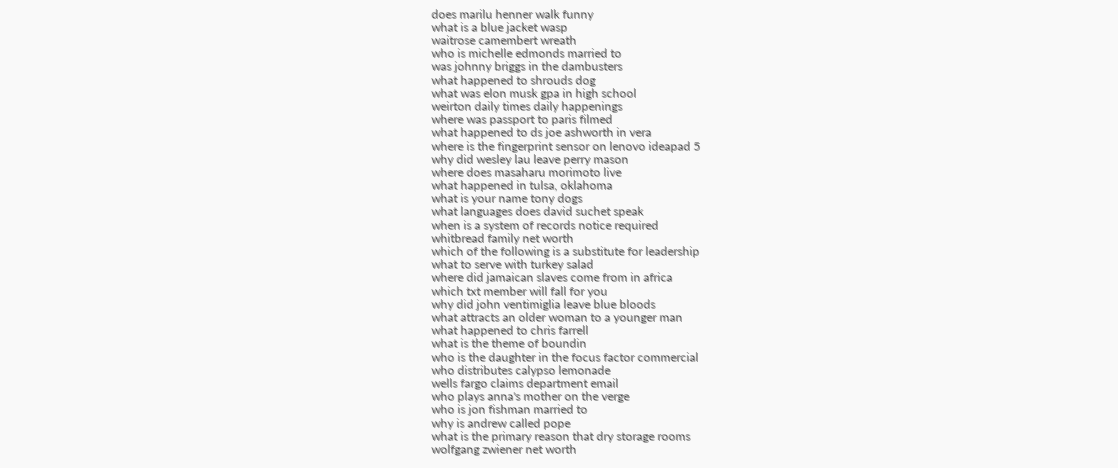does marilu henner walk funny
what is a blue jacket wasp
waitrose camembert wreath
who is michelle edmonds married to
was johnny briggs in the dambusters
what happened to shrouds dog
what was elon musk gpa in high school
weirton daily times daily happenings
where was passport to paris filmed
what happened to ds joe ashworth in vera
where is the fingerprint sensor on lenovo ideapad 5
why did wesley lau leave perry mason
where does masaharu morimoto live
what happened in tulsa, oklahoma
what is your name tony dogs
what languages does david suchet speak
when is a system of records notice required
whitbread family net worth
which of the following is a substitute for leadership
what to serve with turkey salad
where did jamaican slaves come from in africa
which txt member will fall for you
why did john ventimiglia leave blue bloods
what attracts an older woman to a younger man
what happened to chris farrell
what is the theme of boundin
who is the daughter in the focus factor commercial
who distributes calypso lemonade
wells fargo claims department email
who plays anna's mother on the verge
who is jon fishman married to
why is andrew called pope
what is the primary reason that dry storage rooms
wolfgang zwiener net worth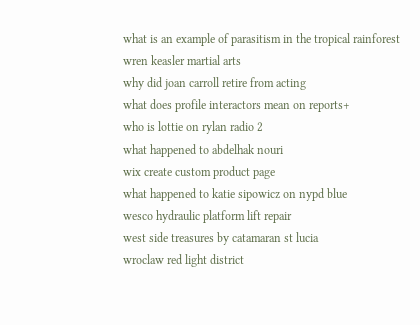what is an example of parasitism in the tropical rainforest
wren keasler martial arts
why did joan carroll retire from acting
what does profile interactors mean on reports+
who is lottie on rylan radio 2
what happened to abdelhak nouri
wix create custom product page
what happened to katie sipowicz on nypd blue
wesco hydraulic platform lift repair
west side treasures by catamaran st lucia
wroclaw red light district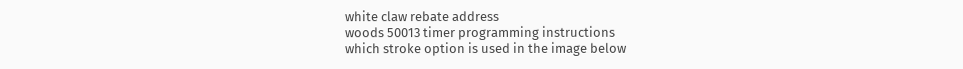white claw rebate address
woods 50013 timer programming instructions
which stroke option is used in the image below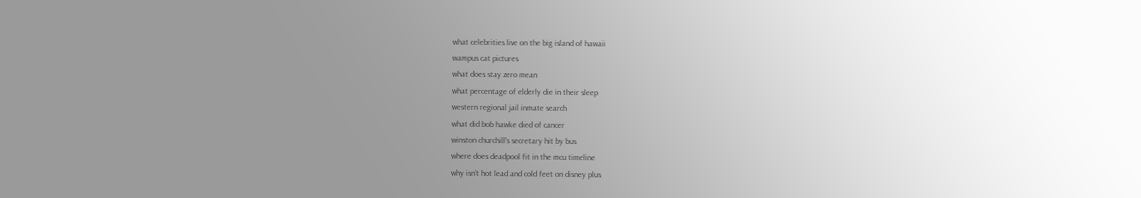what celebrities live on the big island of hawaii
wampus cat pictures
what does stay zero mean
what percentage of elderly die in their sleep
western regional jail inmate search
what did bob hawke died of cancer
winston churchill's secretary hit by bus
where does deadpool fit in the mcu timeline
why isn't hot lead and cold feet on disney plus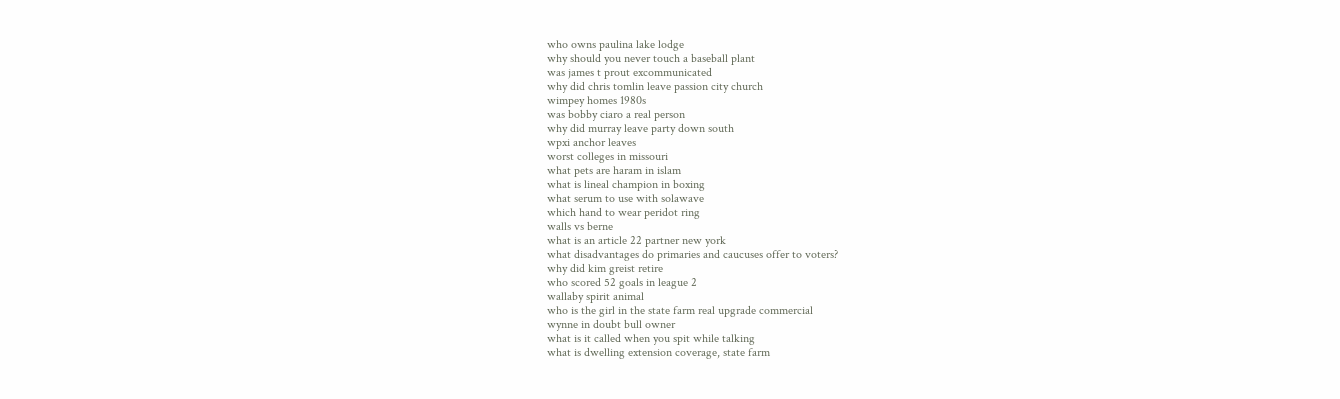who owns paulina lake lodge
why should you never touch a baseball plant
was james t prout excommunicated
why did chris tomlin leave passion city church
wimpey homes 1980s
was bobby ciaro a real person
why did murray leave party down south
wpxi anchor leaves
worst colleges in missouri
what pets are haram in islam
what is lineal champion in boxing
what serum to use with solawave
which hand to wear peridot ring
walls vs berne
what is an article 22 partner new york
what disadvantages do primaries and caucuses offer to voters?
why did kim greist retire
who scored 52 goals in league 2
wallaby spirit animal
who is the girl in the state farm real upgrade commercial
wynne in doubt bull owner
what is it called when you spit while talking
what is dwelling extension coverage, state farm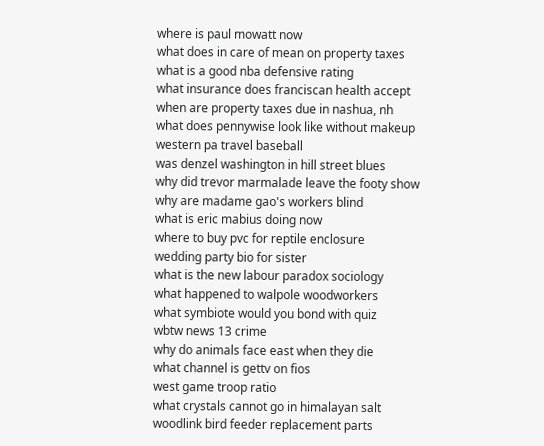where is paul mowatt now
what does in care of mean on property taxes
what is a good nba defensive rating
what insurance does franciscan health accept
when are property taxes due in nashua, nh
what does pennywise look like without makeup
western pa travel baseball
was denzel washington in hill street blues
why did trevor marmalade leave the footy show
why are madame gao's workers blind
what is eric mabius doing now
where to buy pvc for reptile enclosure
wedding party bio for sister
what is the new labour paradox sociology
what happened to walpole woodworkers
what symbiote would you bond with quiz
wbtw news 13 crime
why do animals face east when they die
what channel is gettv on fios
west game troop ratio
what crystals cannot go in himalayan salt
woodlink bird feeder replacement parts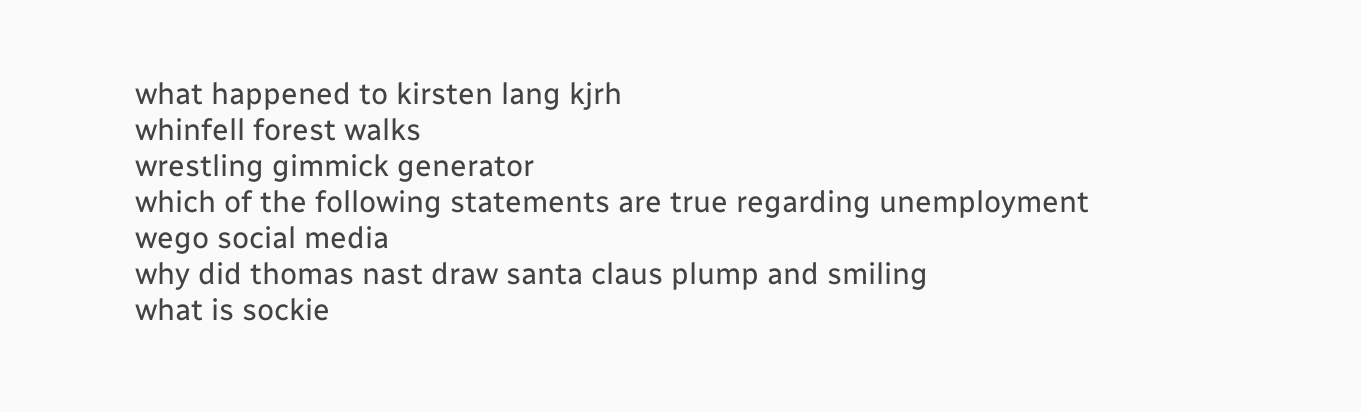what happened to kirsten lang kjrh
whinfell forest walks
wrestling gimmick generator
which of the following statements are true regarding unemployment
wego social media
why did thomas nast draw santa claus plump and smiling
what is sockie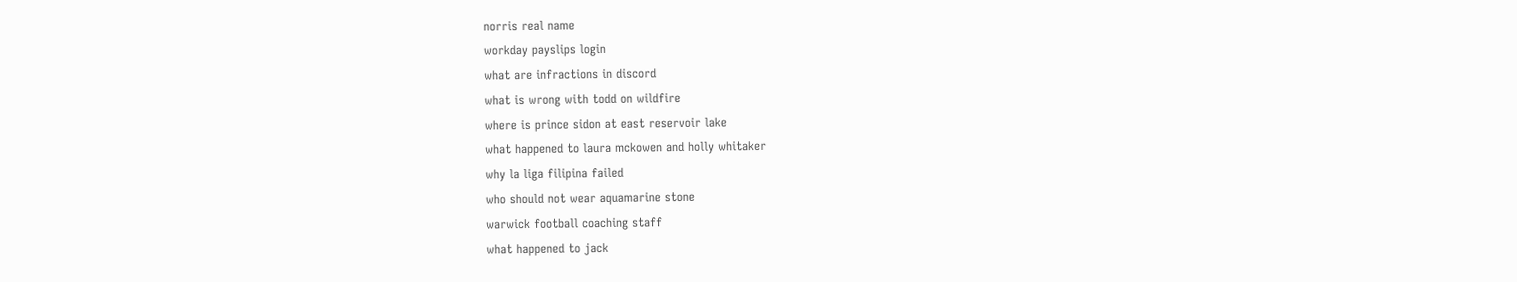norris real name
workday payslips login
what are infractions in discord
what is wrong with todd on wildfire
where is prince sidon at east reservoir lake
what happened to laura mckowen and holly whitaker
why la liga filipina failed
who should not wear aquamarine stone
warwick football coaching staff
what happened to jack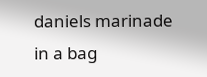daniels marinade in a bag